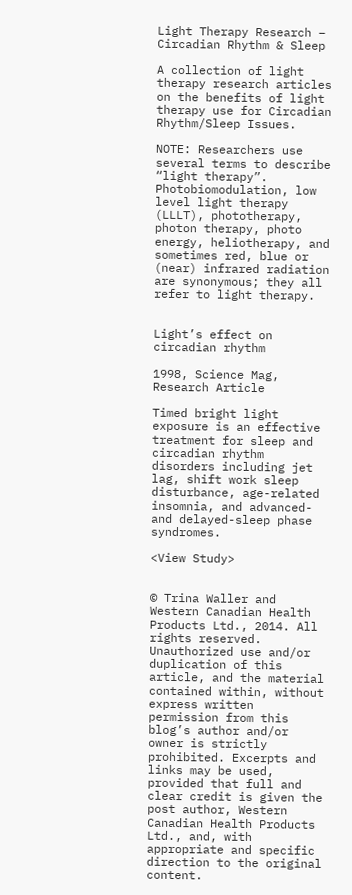Light Therapy Research – Circadian Rhythm & Sleep

A collection of light therapy research articles on the benefits of light therapy use for Circadian Rhythm/Sleep Issues.

NOTE: Researchers use several terms to describe “light therapy”. Photobiomodulation, low level light therapy (LLLT), phototherapy, photon therapy, photo energy, heliotherapy, and sometimes red, blue or (near) infrared radiation are synonymous; they all refer to light therapy.


Light’s effect on circadian rhythm

1998, Science Mag, Research Article

Timed bright light exposure is an effective treatment for sleep and circadian rhythm disorders including jet lag, shift work sleep disturbance, age-related insomnia, and advanced- and delayed-sleep phase syndromes.

<View Study>


© Trina Waller and Western Canadian Health Products Ltd., 2014. All rights reserved.  Unauthorized use and/or duplication of this article, and the material contained within, without express written permission from this blog’s author and/or owner is strictly prohibited. Excerpts and links may be used, provided that full and clear credit is given the post author, Western Canadian Health Products Ltd., and, with appropriate and specific direction to the original content.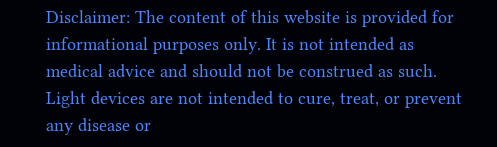Disclaimer: The content of this website is provided for informational purposes only. It is not intended as medical advice and should not be construed as such. Light devices are not intended to cure, treat, or prevent any disease or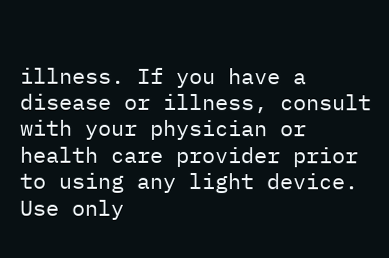illness. If you have a disease or illness, consult with your physician or health care provider prior to using any light device. Use only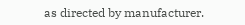as directed by manufacturer.